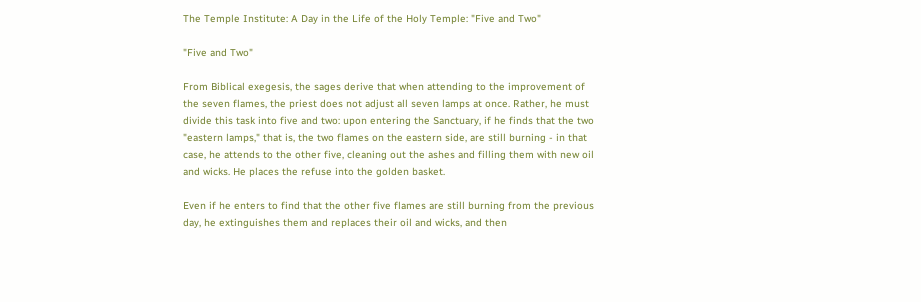The Temple Institute: A Day in the Life of the Holy Temple: "Five and Two"

"Five and Two"

From Biblical exegesis, the sages derive that when attending to the improvement of the seven flames, the priest does not adjust all seven lamps at once. Rather, he must divide this task into five and two: upon entering the Sanctuary, if he finds that the two "eastern lamps," that is, the two flames on the eastern side, are still burning - in that case, he attends to the other five, cleaning out the ashes and filling them with new oil and wicks. He places the refuse into the golden basket.

Even if he enters to find that the other five flames are still burning from the previous day, he extinguishes them and replaces their oil and wicks, and then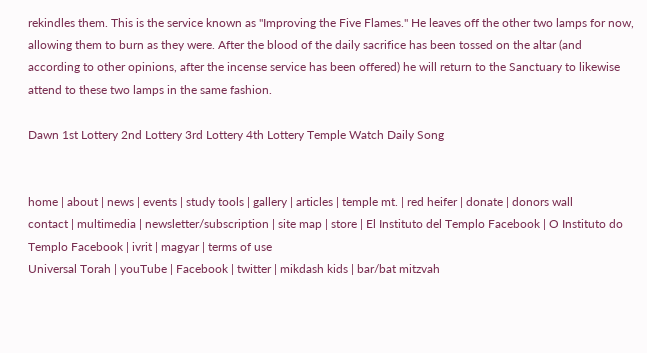rekindles them. This is the service known as "Improving the Five Flames." He leaves off the other two lamps for now, allowing them to burn as they were. After the blood of the daily sacrifice has been tossed on the altar (and according to other opinions, after the incense service has been offered) he will return to the Sanctuary to likewise attend to these two lamps in the same fashion.

Dawn 1st Lottery 2nd Lottery 3rd Lottery 4th Lottery Temple Watch Daily Song


home | about | news | events | study tools | gallery | articles | temple mt. | red heifer | donate | donors wall
contact | multimedia | newsletter/subscription | site map | store | El Instituto del Templo Facebook | O Instituto do Templo Facebook | ivrit | magyar | terms of use
Universal Torah | youTube | Facebook | twitter | mikdash kids | bar/bat mitzvah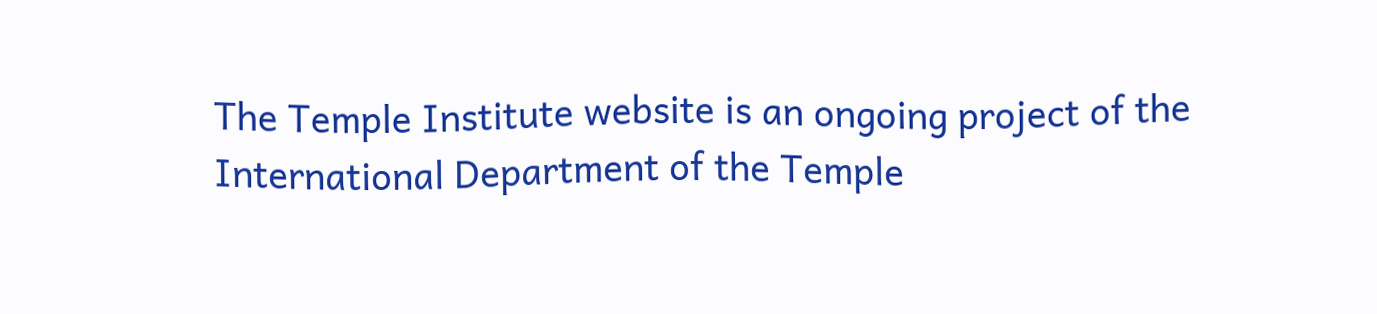The Temple Institute website is an ongoing project of the International Department of the Temple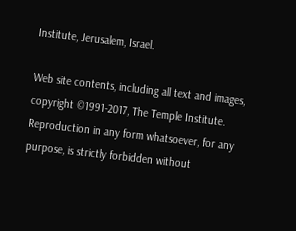Institute, Jerusalem, Israel.

Web site contents, including all text and images, copyright ©1991-2017, The Temple Institute.
Reproduction in any form whatsoever, for any purpose, is strictly forbidden without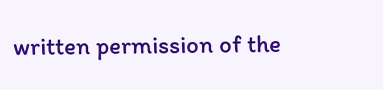written permission of the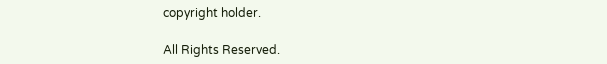copyright holder.

All Rights Reserved.